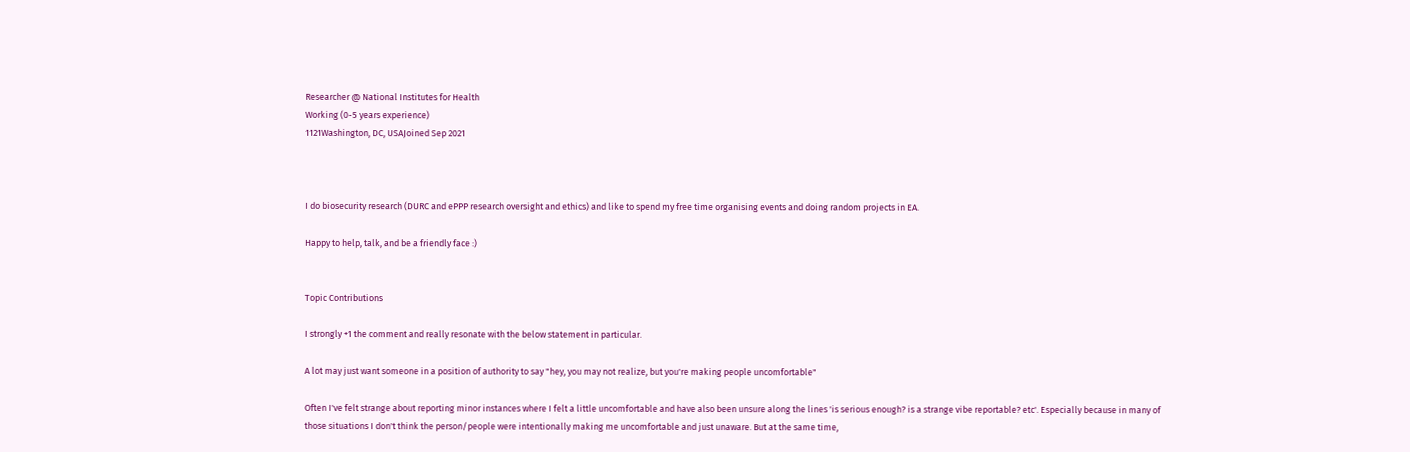Researcher @ National Institutes for Health
Working (0-5 years experience)
1121Washington, DC, USAJoined Sep 2021



I do biosecurity research (DURC and ePPP research oversight and ethics) and like to spend my free time organising events and doing random projects in EA.

Happy to help, talk, and be a friendly face :)


Topic Contributions

I strongly +1 the comment and really resonate with the below statement in particular.

A lot may just want someone in a position of authority to say "hey, you may not realize, but you're making people uncomfortable"

Often I've felt strange about reporting minor instances where I felt a little uncomfortable and have also been unsure along the lines 'is serious enough? is a strange vibe reportable? etc'. Especially because in many of those situations I don't think the person/people were intentionally making me uncomfortable and just unaware. But at the same time,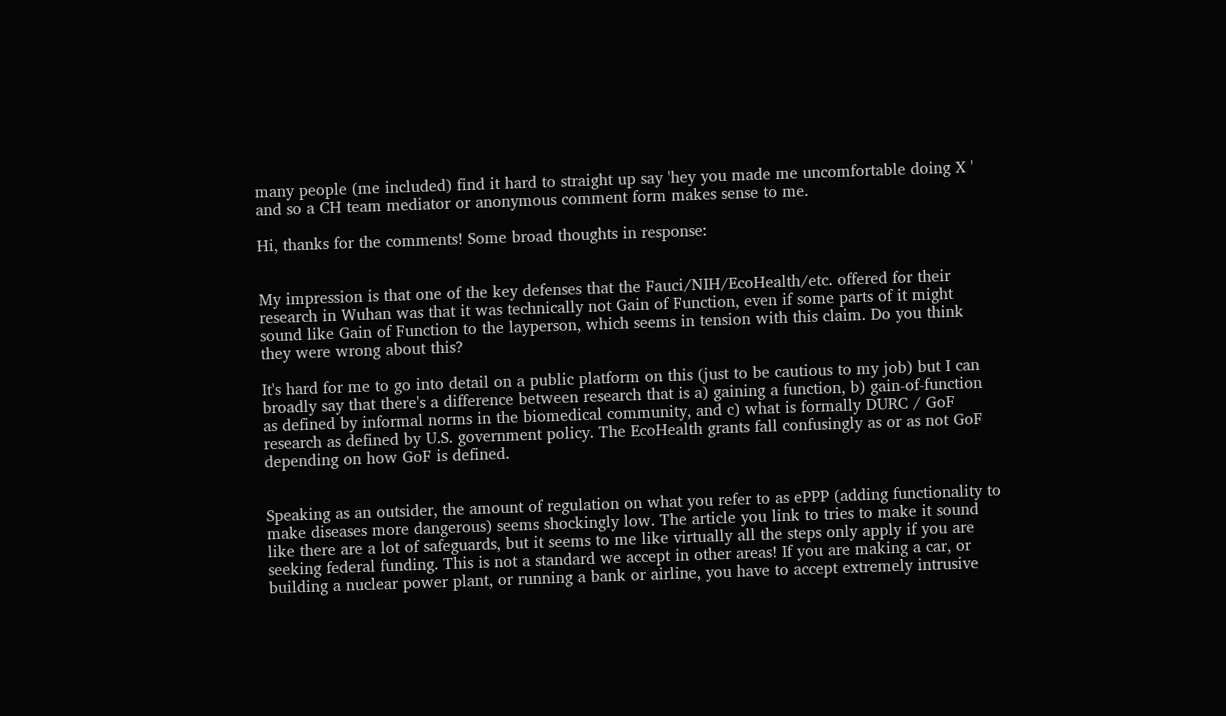many people (me included) find it hard to straight up say 'hey you made me uncomfortable doing X ' and so a CH team mediator or anonymous comment form makes sense to me.

Hi, thanks for the comments! Some broad thoughts in response:


My impression is that one of the key defenses that the Fauci/NIH/EcoHealth/etc. offered for their research in Wuhan was that it was technically not Gain of Function, even if some parts of it might sound like Gain of Function to the layperson, which seems in tension with this claim. Do you think they were wrong about this?

It's hard for me to go into detail on a public platform on this (just to be cautious to my job) but I can broadly say that there's a difference between research that is a) gaining a function, b) gain-of-function as defined by informal norms in the biomedical community, and c) what is formally DURC / GoF research as defined by U.S. government policy. The EcoHealth grants fall confusingly as or as not GoF depending on how GoF is defined.


Speaking as an outsider, the amount of regulation on what you refer to as ePPP (adding functionality to make diseases more dangerous) seems shockingly low. The article you link to tries to make it sound like there are a lot of safeguards, but it seems to me like virtually all the steps only apply if you are seeking federal funding. This is not a standard we accept in other areas! If you are making a car, or building a nuclear power plant, or running a bank or airline, you have to accept extremely intrusive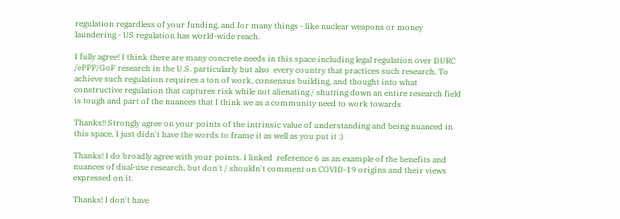regulation regardless of your funding, and for many things - like nuclear weapons or money laundering - US regulation has world-wide reach.

I fully agree! I think there are many concrete needs in this space including legal regulation over DURC /ePPP/GoF research in the U.S. particularly but also  every country that practices such research. To achieve such regulation requires a ton of work, consensus building, and thought into what constructive regulation that captures risk while not alienating / shutting down an entire research field  is tough and part of the nuances that I think we as a community need to work towards

Thanks!! Strongly agree on your points of the intrinsic value of understanding and being nuanced in this space, I just didn't have the words to frame it as well as you put it :)

Thanks! I do broadly agree with your points. I linked  reference 6 as an example of the benefits and nuances of dual-use research, but don't / shouldn't comment on COVID-19 origins and their views expressed on it.

Thanks! I don't have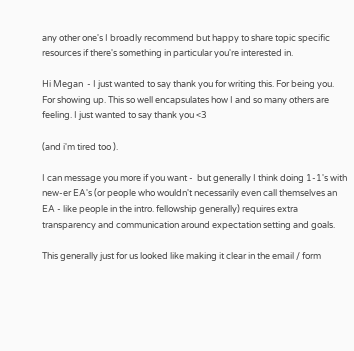any other one's I broadly recommend but happy to share topic specific resources if there's something in particular you're interested in.

Hi Megan  - I just wanted to say thank you for writing this. For being you. For showing up. This so well encapsulates how I and so many others are feeling. I just wanted to say thank you <3

(and i'm tired too ).

I can message you more if you want -  but generally I think doing 1-1's with new-er EA's (or people who wouldn't necessarily even call themselves an EA - like people in the intro. fellowship generally) requires extra transparency and communication around expectation setting and goals.

This generally just for us looked like making it clear in the email / form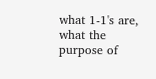what 1-1's are, what the purpose of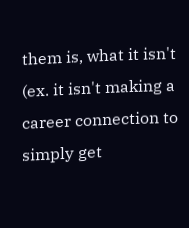them is, what it isn't (ex. it isn't making a career connection to simply get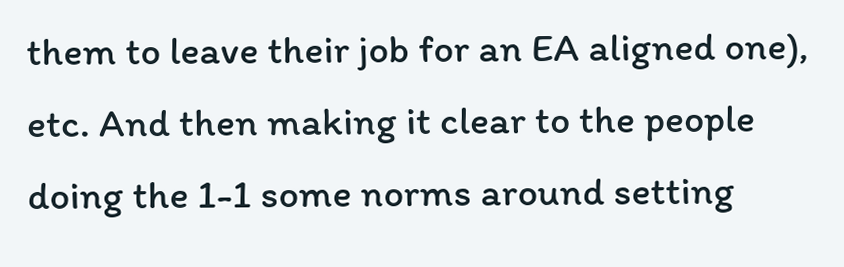them to leave their job for an EA aligned one), etc. And then making it clear to the people doing the 1-1 some norms around setting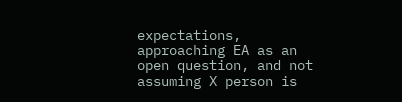expectations, approaching EA as an open question, and not assuming X person is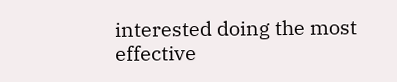interested doing the most effective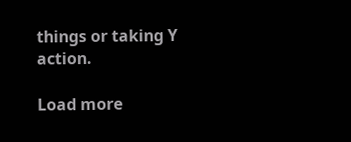things or taking Y action.

Load more